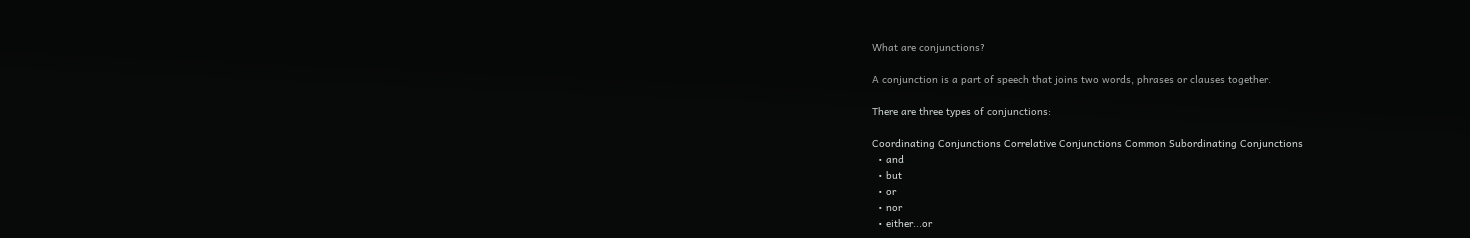What are conjunctions?

A conjunction is a part of speech that joins two words, phrases or clauses together.

There are three types of conjunctions:

Coordinating Conjunctions Correlative Conjunctions Common Subordinating Conjunctions
  • and
  • but
  • or
  • nor
  • either...or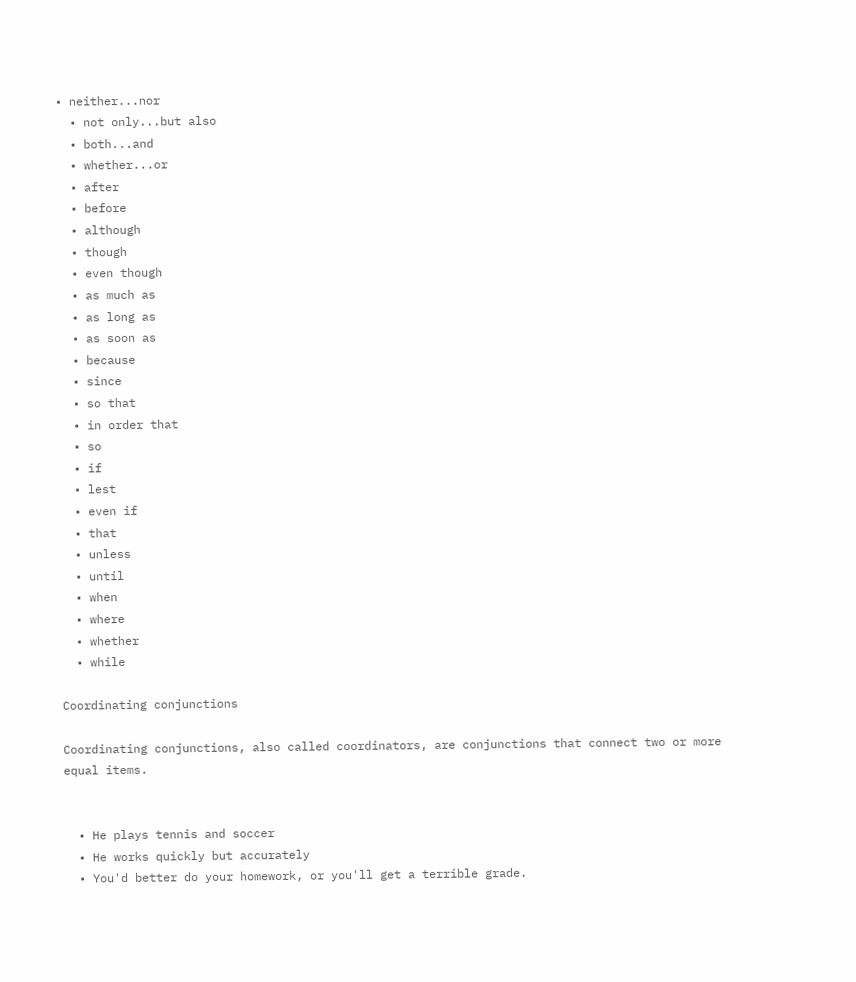• neither...nor
  • not only...but also
  • both...and
  • whether...or
  • after
  • before
  • although
  • though
  • even though
  • as much as
  • as long as
  • as soon as
  • because
  • since
  • so that
  • in order that
  • so
  • if
  • lest
  • even if
  • that
  • unless
  • until
  • when
  • where
  • whether
  • while

Coordinating conjunctions

Coordinating conjunctions, also called coordinators, are conjunctions that connect two or more equal items.


  • He plays tennis and soccer
  • He works quickly but accurately
  • You'd better do your homework, or you'll get a terrible grade.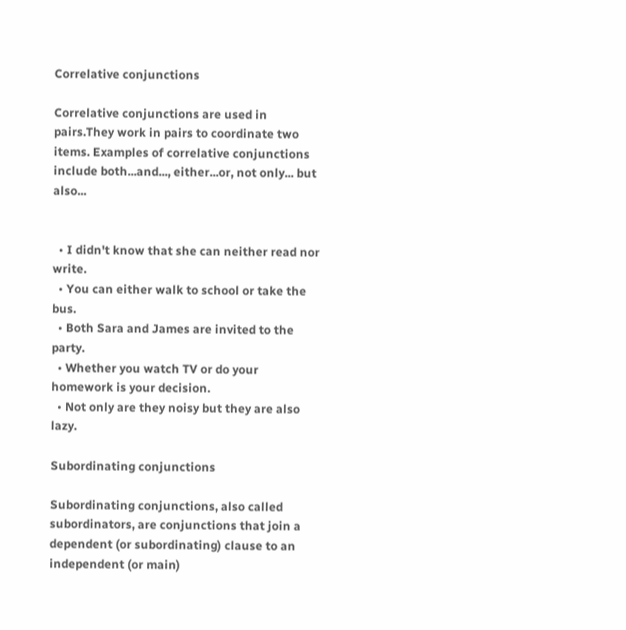Correlative conjunctions

Correlative conjunctions are used in pairs.They work in pairs to coordinate two items. Examples of correlative conjunctions include both...and..., either...or, not only... but also...


  • I didn't know that she can neither read nor write.
  • You can either walk to school or take the bus.
  • Both Sara and James are invited to the party.
  • Whether you watch TV or do your homework is your decision.
  • Not only are they noisy but they are also lazy.

Subordinating conjunctions

Subordinating conjunctions, also called subordinators, are conjunctions that join a dependent (or subordinating) clause to an independent (or main)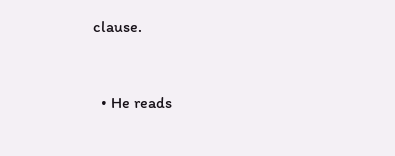clause.


  • He reads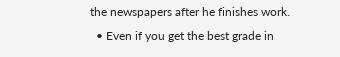the newspapers after he finishes work.
  • Even if you get the best grade in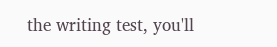the writing test, you'll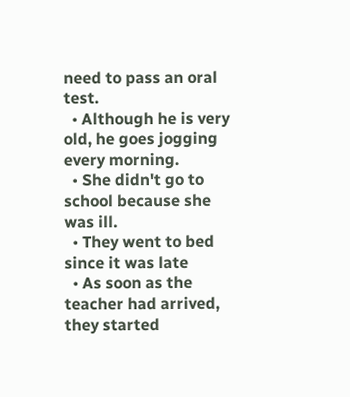need to pass an oral test.
  • Although he is very old, he goes jogging every morning.
  • She didn't go to school because she was ill.
  • They went to bed since it was late
  • As soon as the teacher had arrived, they started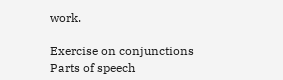work.

Exercise on conjunctions
Parts of speech